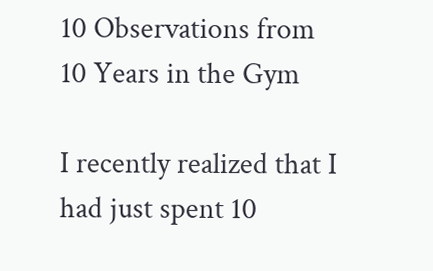10 Observations from 10 Years in the Gym

I recently realized that I had just spent 10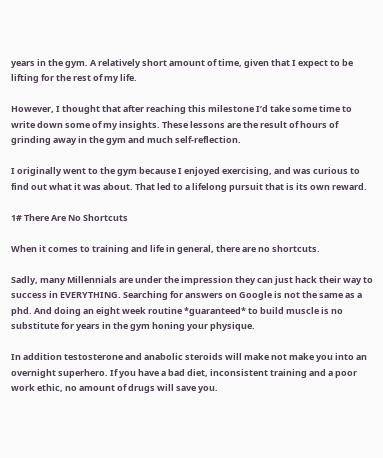years in the gym. A relatively short amount of time, given that I expect to be lifting for the rest of my life.

However, I thought that after reaching this milestone I’d take some time to write down some of my insights. These lessons are the result of hours of grinding away in the gym and much self-reflection.

I originally went to the gym because I enjoyed exercising, and was curious to find out what it was about. That led to a lifelong pursuit that is its own reward.

1# There Are No Shortcuts

When it comes to training and life in general, there are no shortcuts.

Sadly, many Millennials are under the impression they can just hack their way to success in EVERYTHING. Searching for answers on Google is not the same as a phd. And doing an eight week routine *guaranteed* to build muscle is no substitute for years in the gym honing your physique.

In addition testosterone and anabolic steroids will make not make you into an overnight superhero. If you have a bad diet, inconsistent training and a poor work ethic, no amount of drugs will save you.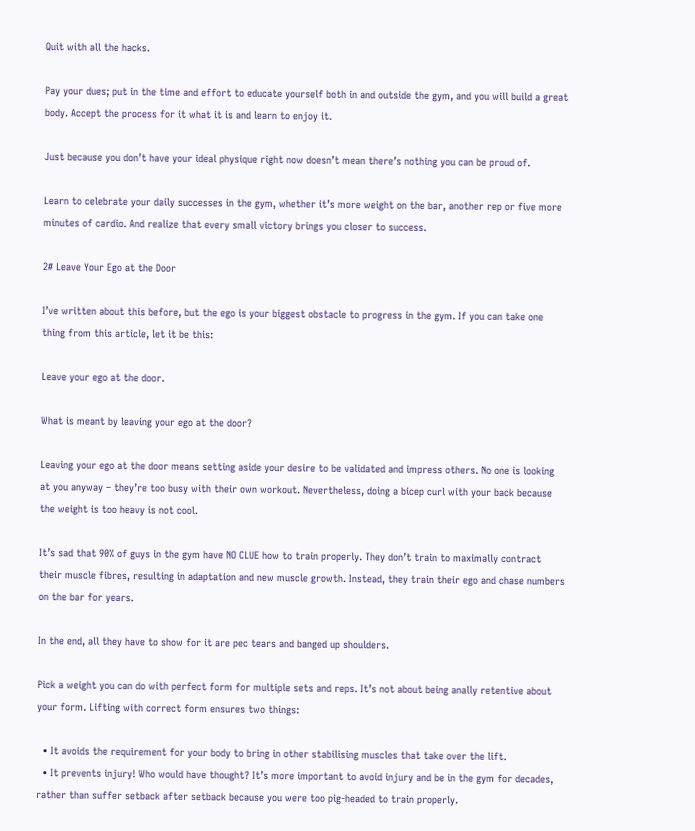Quit with all the hacks.

Pay your dues; put in the time and effort to educate yourself both in and outside the gym, and you will build a great body. Accept the process for it what it is and learn to enjoy it.

Just because you don’t have your ideal physique right now doesn’t mean there’s nothing you can be proud of.

Learn to celebrate your daily successes in the gym, whether it’s more weight on the bar, another rep or five more minutes of cardio. And realize that every small victory brings you closer to success.

2# Leave Your Ego at the Door

I’ve written about this before, but the ego is your biggest obstacle to progress in the gym. If you can take one thing from this article, let it be this:

Leave your ego at the door.

What is meant by leaving your ego at the door?

Leaving your ego at the door means setting aside your desire to be validated and impress others. No one is looking at you anyway – they’re too busy with their own workout. Nevertheless, doing a bicep curl with your back because the weight is too heavy is not cool.

It’s sad that 90% of guys in the gym have NO CLUE how to train properly. They don’t train to maximally contract their muscle fibres, resulting in adaptation and new muscle growth. Instead, they train their ego and chase numbers on the bar for years.

In the end, all they have to show for it are pec tears and banged up shoulders.

Pick a weight you can do with perfect form for multiple sets and reps. It’s not about being anally retentive about your form. Lifting with correct form ensures two things:

  • It avoids the requirement for your body to bring in other stabilising muscles that take over the lift.
  • It prevents injury! Who would have thought? It’s more important to avoid injury and be in the gym for decades, rather than suffer setback after setback because you were too pig-headed to train properly.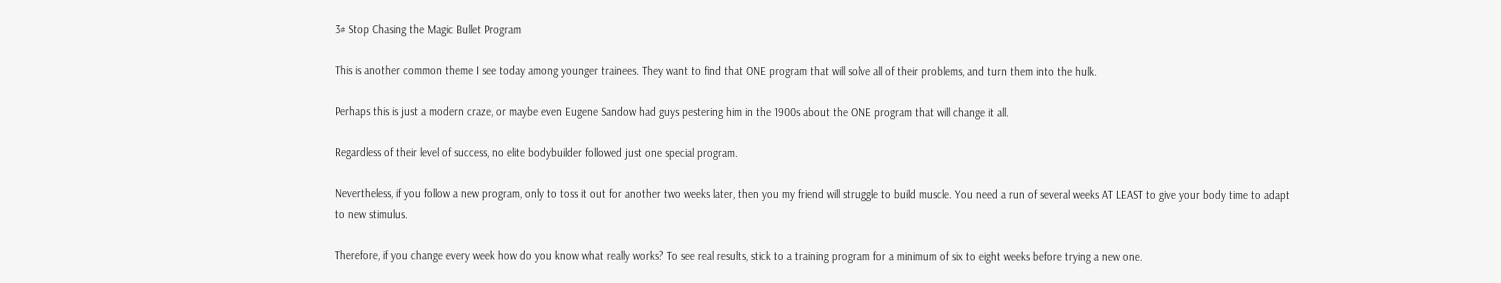3# Stop Chasing the Magic Bullet Program

This is another common theme I see today among younger trainees. They want to find that ONE program that will solve all of their problems, and turn them into the hulk.

Perhaps this is just a modern craze, or maybe even Eugene Sandow had guys pestering him in the 1900s about the ONE program that will change it all.

Regardless of their level of success, no elite bodybuilder followed just one special program.

Nevertheless, if you follow a new program, only to toss it out for another two weeks later, then you my friend will struggle to build muscle. You need a run of several weeks AT LEAST to give your body time to adapt to new stimulus.

Therefore, if you change every week how do you know what really works? To see real results, stick to a training program for a minimum of six to eight weeks before trying a new one.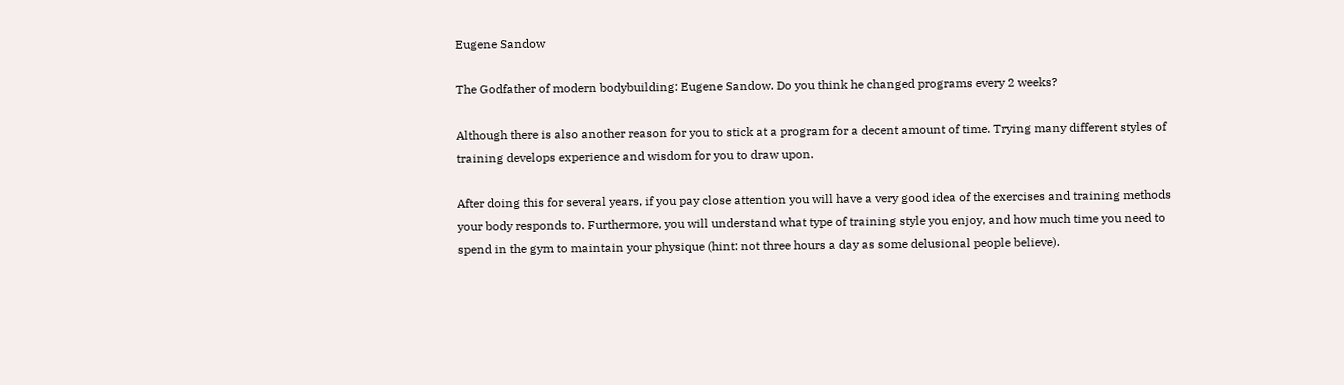Eugene Sandow

The Godfather of modern bodybuilding: Eugene Sandow. Do you think he changed programs every 2 weeks?

Although there is also another reason for you to stick at a program for a decent amount of time. Trying many different styles of training develops experience and wisdom for you to draw upon.

After doing this for several years, if you pay close attention you will have a very good idea of the exercises and training methods your body responds to. Furthermore, you will understand what type of training style you enjoy, and how much time you need to spend in the gym to maintain your physique (hint: not three hours a day as some delusional people believe).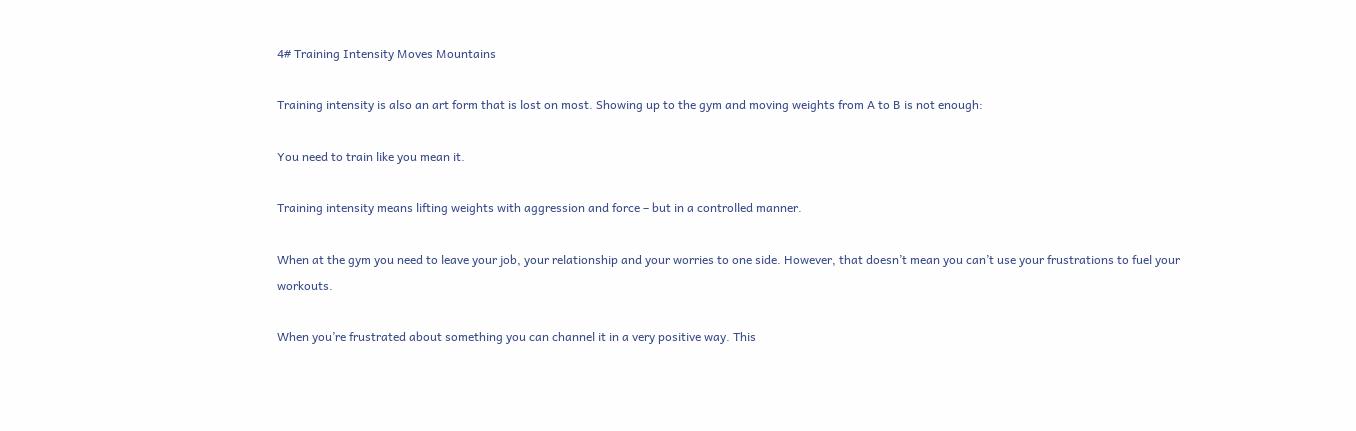4# Training Intensity Moves Mountains

Training intensity is also an art form that is lost on most. Showing up to the gym and moving weights from A to B is not enough:

You need to train like you mean it.

Training intensity means lifting weights with aggression and force – but in a controlled manner.

When at the gym you need to leave your job, your relationship and your worries to one side. However, that doesn’t mean you can’t use your frustrations to fuel your workouts.

When you’re frustrated about something you can channel it in a very positive way. This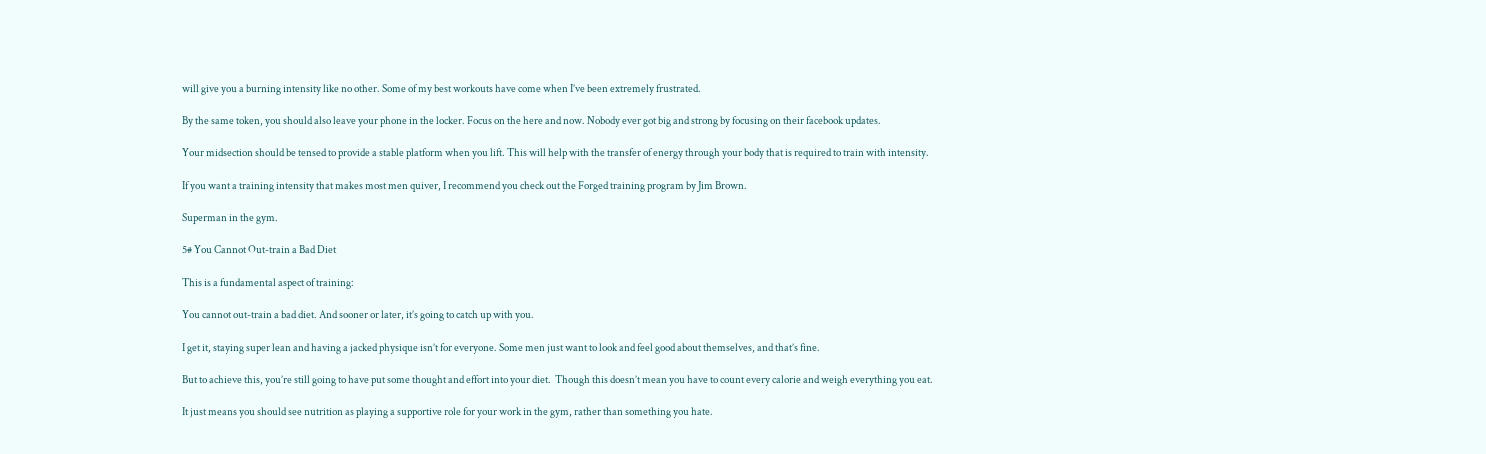will give you a burning intensity like no other. Some of my best workouts have come when I’ve been extremely frustrated.

By the same token, you should also leave your phone in the locker. Focus on the here and now. Nobody ever got big and strong by focusing on their facebook updates.

Your midsection should be tensed to provide a stable platform when you lift. This will help with the transfer of energy through your body that is required to train with intensity.

If you want a training intensity that makes most men quiver, I recommend you check out the Forged training program by Jim Brown.

Superman in the gym.

5# You Cannot Out-train a Bad Diet

This is a fundamental aspect of training:

You cannot out-train a bad diet. And sooner or later, it’s going to catch up with you.

I get it, staying super lean and having a jacked physique isn’t for everyone. Some men just want to look and feel good about themselves, and that’s fine.

But to achieve this, you’re still going to have put some thought and effort into your diet.  Though this doesn’t mean you have to count every calorie and weigh everything you eat.

It just means you should see nutrition as playing a supportive role for your work in the gym, rather than something you hate.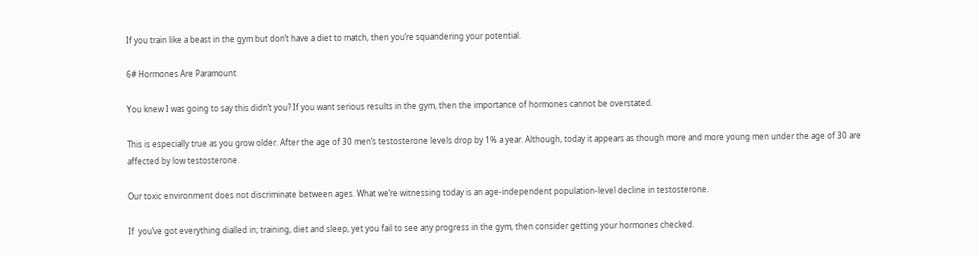If you train like a beast in the gym but don’t have a diet to match, then you’re squandering your potential.

6# Hormones Are Paramount

You knew I was going to say this didn’t you? If you want serious results in the gym, then the importance of hormones cannot be overstated.

This is especially true as you grow older. After the age of 30 men’s testosterone levels drop by 1% a year. Although, today it appears as though more and more young men under the age of 30 are affected by low testosterone.

Our toxic environment does not discriminate between ages. What we’re witnessing today is an age-independent population-level decline in testosterone.

If  you’ve got everything dialled in; training, diet and sleep, yet you fail to see any progress in the gym, then consider getting your hormones checked.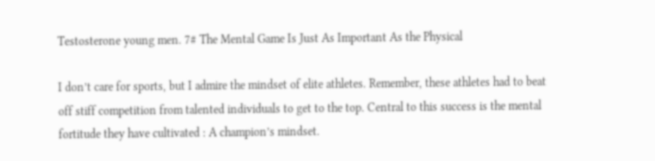Testosterone young men. 7# The Mental Game Is Just As Important As the Physical

I don’t care for sports, but I admire the mindset of elite athletes. Remember, these athletes had to beat off stiff competition from talented individuals to get to the top. Central to this success is the mental fortitude they have cultivated : A champion’s mindset.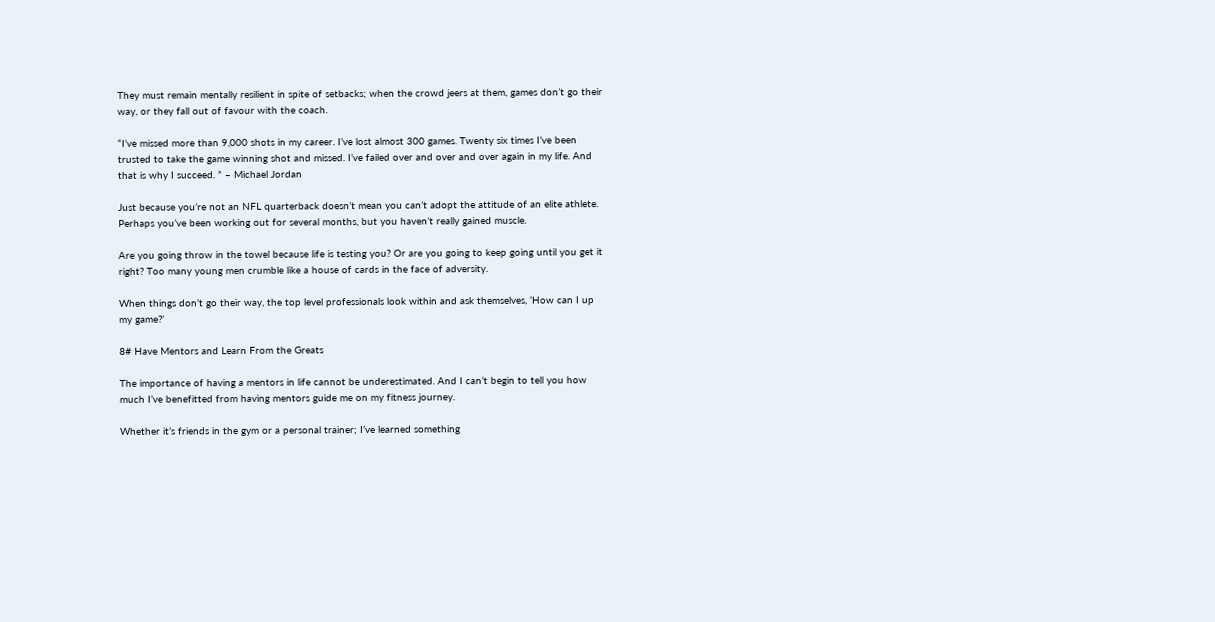They must remain mentally resilient in spite of setbacks; when the crowd jeers at them, games don’t go their way, or they fall out of favour with the coach.

“I’ve missed more than 9,000 shots in my career. I’ve lost almost 300 games. Twenty six times I’ve been trusted to take the game winning shot and missed. I’ve failed over and over and over again in my life. And that is why I succeed. ” – Michael Jordan

Just because you’re not an NFL quarterback doesn’t mean you can’t adopt the attitude of an elite athlete. Perhaps you’ve been working out for several months, but you haven’t really gained muscle.

Are you going throw in the towel because life is testing you? Or are you going to keep going until you get it right? Too many young men crumble like a house of cards in the face of adversity.

When things don’t go their way, the top level professionals look within and ask themselves, ‘How can I up my game?’

8# Have Mentors and Learn From the Greats

The importance of having a mentors in life cannot be underestimated. And I can’t begin to tell you how much I’ve benefitted from having mentors guide me on my fitness journey.

Whether it’s friends in the gym or a personal trainer; I’ve learned something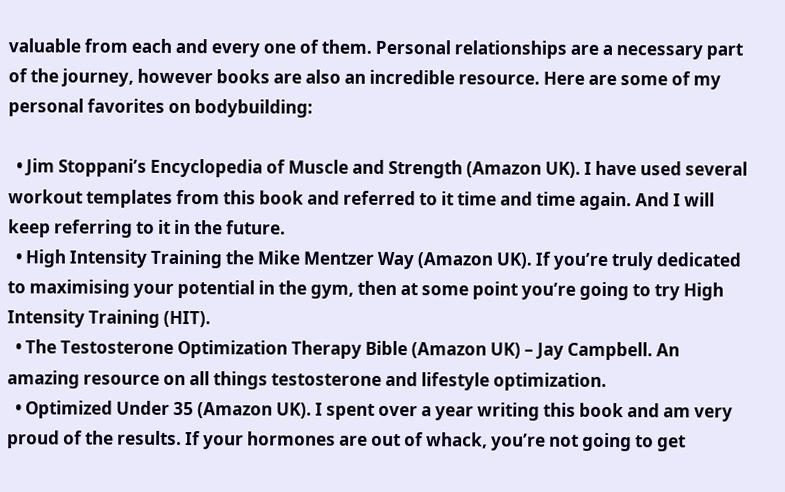valuable from each and every one of them. Personal relationships are a necessary part of the journey, however books are also an incredible resource. Here are some of my personal favorites on bodybuilding:

  • Jim Stoppani’s Encyclopedia of Muscle and Strength (Amazon UK). I have used several workout templates from this book and referred to it time and time again. And I will keep referring to it in the future.
  • High Intensity Training the Mike Mentzer Way (Amazon UK). If you’re truly dedicated to maximising your potential in the gym, then at some point you’re going to try High Intensity Training (HIT).
  • The Testosterone Optimization Therapy Bible (Amazon UK) – Jay Campbell. An amazing resource on all things testosterone and lifestyle optimization.
  • Optimized Under 35 (Amazon UK). I spent over a year writing this book and am very proud of the results. If your hormones are out of whack, you’re not going to get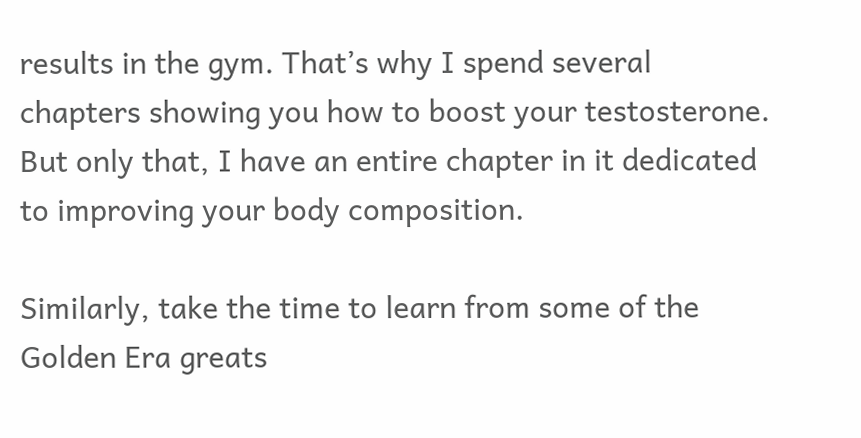results in the gym. That’s why I spend several chapters showing you how to boost your testosterone. But only that, I have an entire chapter in it dedicated to improving your body composition.

Similarly, take the time to learn from some of the Golden Era greats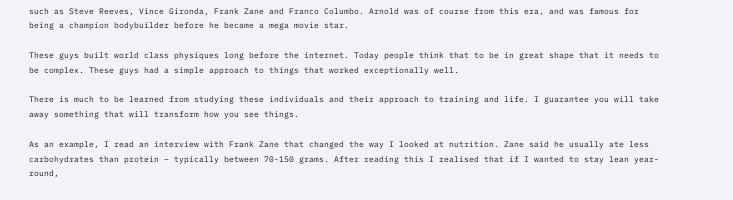such as Steve Reeves, Vince Gironda, Frank Zane and Franco Columbo. Arnold was of course from this era, and was famous for being a champion bodybuilder before he became a mega movie star.

These guys built world class physiques long before the internet. Today people think that to be in great shape that it needs to be complex. These guys had a simple approach to things that worked exceptionally well.

There is much to be learned from studying these individuals and their approach to training and life. I guarantee you will take away something that will transform how you see things.

As an example, I read an interview with Frank Zane that changed the way I looked at nutrition. Zane said he usually ate less carbohydrates than protein – typically between 70-150 grams. After reading this I realised that if I wanted to stay lean year-round,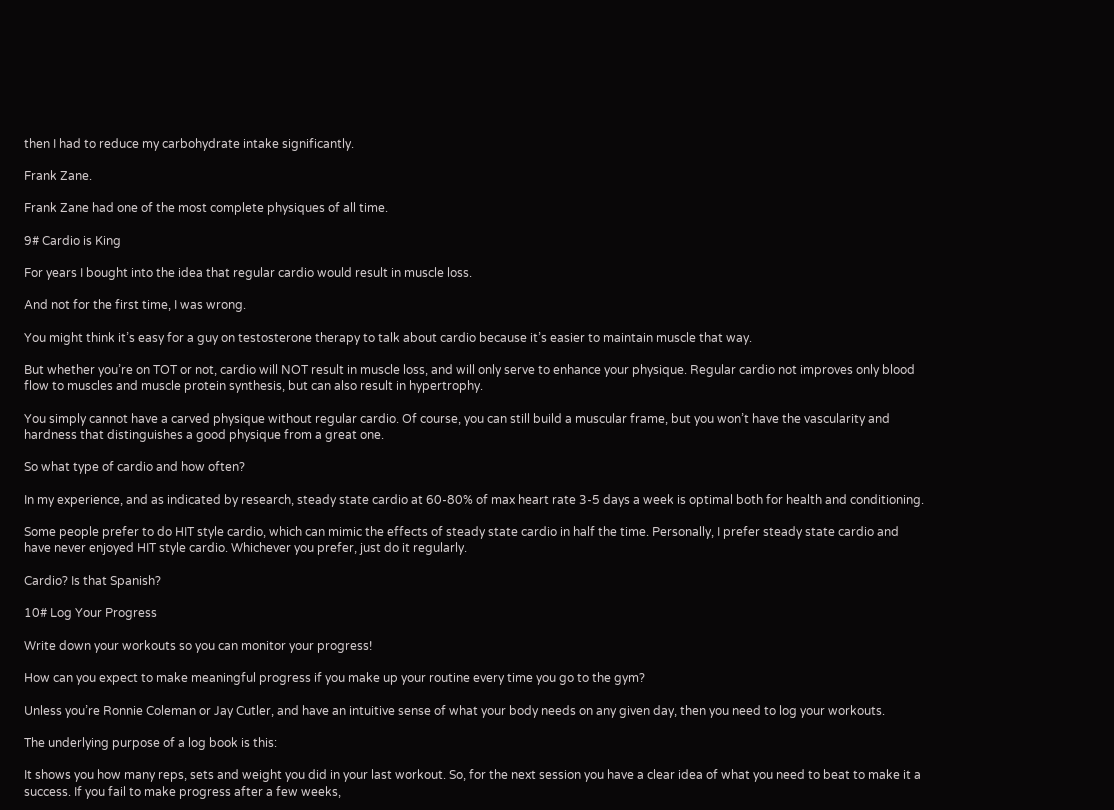then I had to reduce my carbohydrate intake significantly.

Frank Zane.

Frank Zane had one of the most complete physiques of all time.

9# Cardio is King

For years I bought into the idea that regular cardio would result in muscle loss.

And not for the first time, I was wrong.

You might think it’s easy for a guy on testosterone therapy to talk about cardio because it’s easier to maintain muscle that way.

But whether you’re on TOT or not, cardio will NOT result in muscle loss, and will only serve to enhance your physique. Regular cardio not improves only blood flow to muscles and muscle protein synthesis, but can also result in hypertrophy.

You simply cannot have a carved physique without regular cardio. Of course, you can still build a muscular frame, but you won’t have the vascularity and hardness that distinguishes a good physique from a great one.

So what type of cardio and how often?

In my experience, and as indicated by research, steady state cardio at 60-80% of max heart rate 3-5 days a week is optimal both for health and conditioning.

Some people prefer to do HIT style cardio, which can mimic the effects of steady state cardio in half the time. Personally, I prefer steady state cardio and have never enjoyed HIT style cardio. Whichever you prefer, just do it regularly.

Cardio? Is that Spanish?

10# Log Your Progress

Write down your workouts so you can monitor your progress!

How can you expect to make meaningful progress if you make up your routine every time you go to the gym?

Unless you’re Ronnie Coleman or Jay Cutler, and have an intuitive sense of what your body needs on any given day, then you need to log your workouts.

The underlying purpose of a log book is this:

It shows you how many reps, sets and weight you did in your last workout. So, for the next session you have a clear idea of what you need to beat to make it a success. If you fail to make progress after a few weeks,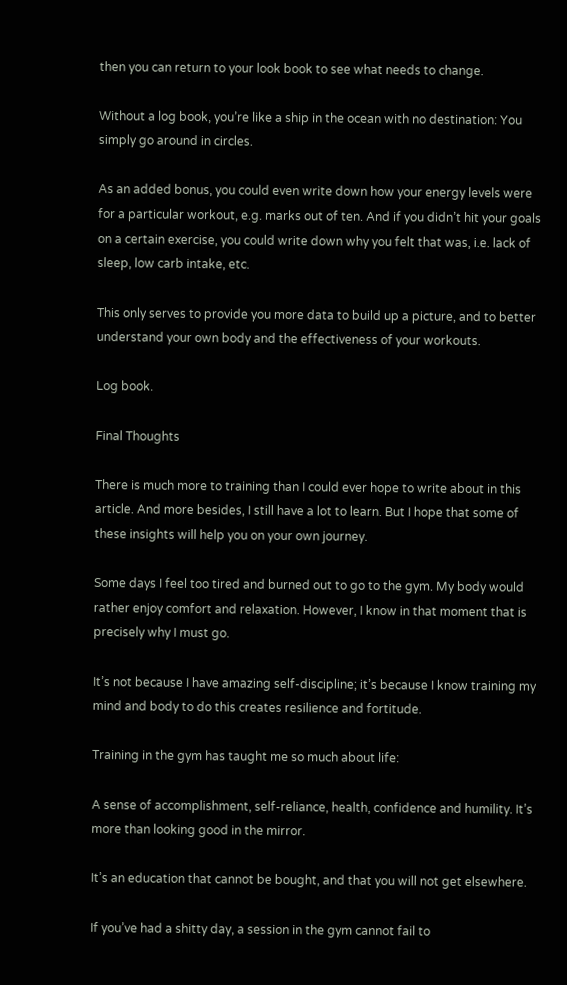then you can return to your look book to see what needs to change.

Without a log book, you’re like a ship in the ocean with no destination: You simply go around in circles.

As an added bonus, you could even write down how your energy levels were for a particular workout, e.g. marks out of ten. And if you didn’t hit your goals on a certain exercise, you could write down why you felt that was, i.e. lack of sleep, low carb intake, etc.

This only serves to provide you more data to build up a picture, and to better understand your own body and the effectiveness of your workouts.

Log book.

Final Thoughts

There is much more to training than I could ever hope to write about in this article. And more besides, I still have a lot to learn. But I hope that some of these insights will help you on your own journey.

Some days I feel too tired and burned out to go to the gym. My body would rather enjoy comfort and relaxation. However, I know in that moment that is precisely why I must go.

It’s not because I have amazing self-discipline; it’s because I know training my mind and body to do this creates resilience and fortitude.

Training in the gym has taught me so much about life:

A sense of accomplishment, self-reliance, health, confidence and humility. It’s more than looking good in the mirror.

It’s an education that cannot be bought, and that you will not get elsewhere.

If you’ve had a shitty day, a session in the gym cannot fail to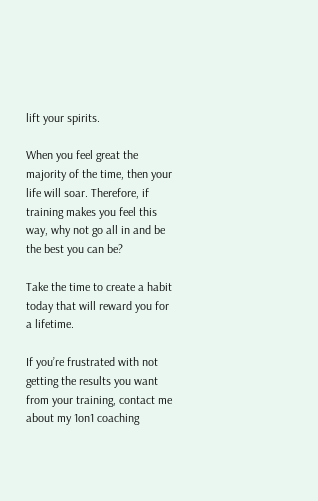lift your spirits.

When you feel great the majority of the time, then your life will soar. Therefore, if training makes you feel this way, why not go all in and be the best you can be?

Take the time to create a habit today that will reward you for a lifetime.

If you’re frustrated with not getting the results you want from your training, contact me about my 1on1 coaching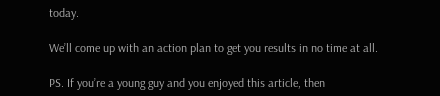today.

We’ll come up with an action plan to get you results in no time at all.

PS. If you’re a young guy and you enjoyed this article, then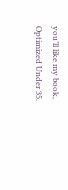you’ll like my book, Optimized Under 35.